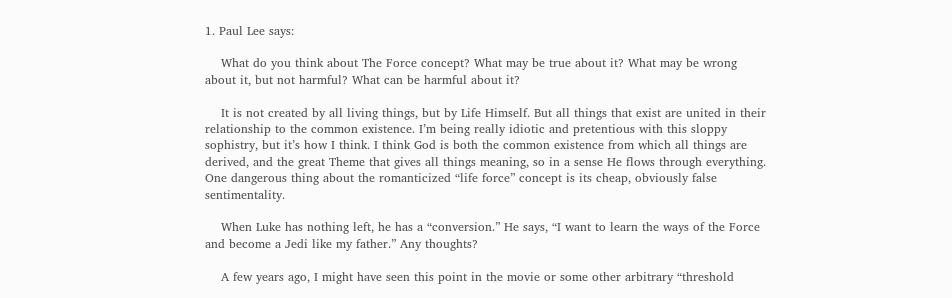1. Paul Lee says:

    What do you think about The Force concept? What may be true about it? What may be wrong about it, but not harmful? What can be harmful about it?

    It is not created by all living things, but by Life Himself. But all things that exist are united in their relationship to the common existence. I’m being really idiotic and pretentious with this sloppy sophistry, but it’s how I think. I think God is both the common existence from which all things are derived, and the great Theme that gives all things meaning, so in a sense He flows through everything. One dangerous thing about the romanticized “life force” concept is its cheap, obviously false sentimentality.

    When Luke has nothing left, he has a “conversion.” He says, “I want to learn the ways of the Force and become a Jedi like my father.” Any thoughts?

    A few years ago, I might have seen this point in the movie or some other arbitrary “threshold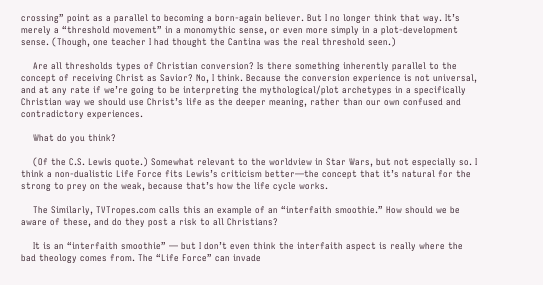crossing” point as a parallel to becoming a born-again believer. But I no longer think that way. It’s merely a “threshold movement” in a monomythic sense, or even more simply in a plot-development sense. (Though, one teacher I had thought the Cantina was the real threshold seen.)

    Are all thresholds types of Christian conversion? Is there something inherently parallel to the concept of receiving Christ as Savior? No, I think. Because the conversion experience is not universal, and at any rate if we’re going to be interpreting the mythological/plot archetypes in a specifically Christian way we should use Christ’s life as the deeper meaning, rather than our own confused and contradictory experiences.

    What do you think?

    (Of the C.S. Lewis quote.) Somewhat relevant to the worldview in Star Wars, but not especially so. I think a non-dualistic Life Force fits Lewis’s criticism better—the concept that it’s natural for the strong to prey on the weak, because that’s how the life cycle works.

    The Similarly, TVTropes.com calls this an example of an “interfaith smoothie.” How should we be aware of these, and do they post a risk to all Christians?

    It is an “interfaith smoothie” — but I don’t even think the interfaith aspect is really where the bad theology comes from. The “Life Force” can invade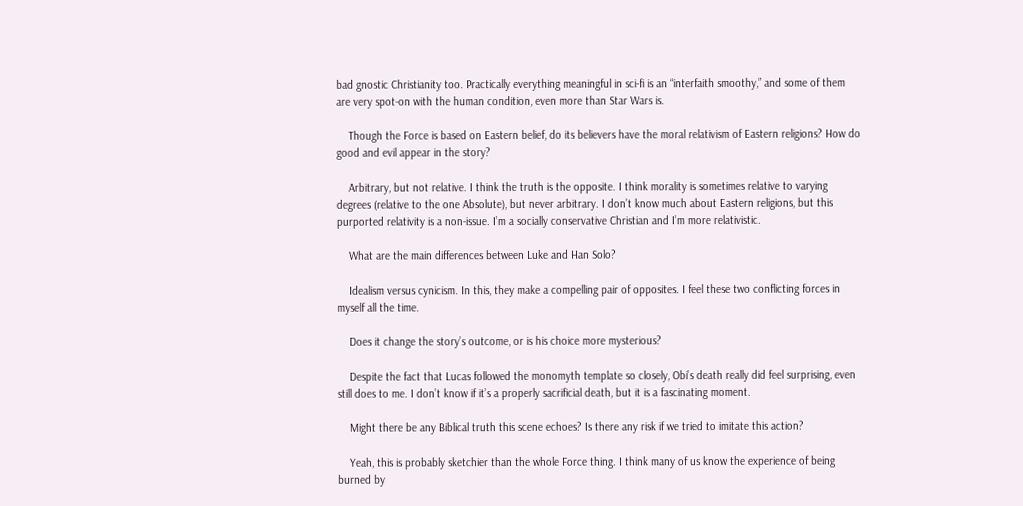bad gnostic Christianity too. Practically everything meaningful in sci-fi is an “interfaith smoothy,” and some of them are very spot-on with the human condition, even more than Star Wars is.

    Though the Force is based on Eastern belief, do its believers have the moral relativism of Eastern religions? How do good and evil appear in the story?

    Arbitrary, but not relative. I think the truth is the opposite. I think morality is sometimes relative to varying degrees (relative to the one Absolute), but never arbitrary. I don’t know much about Eastern religions, but this purported relativity is a non-issue. I’m a socially conservative Christian and I’m more relativistic.

    What are the main differences between Luke and Han Solo?

    Idealism versus cynicism. In this, they make a compelling pair of opposites. I feel these two conflicting forces in myself all the time.

    Does it change the story’s outcome, or is his choice more mysterious?

    Despite the fact that Lucas followed the monomyth template so closely, Obi’s death really did feel surprising, even still does to me. I don’t know if it’s a properly sacrificial death, but it is a fascinating moment.

    Might there be any Biblical truth this scene echoes? Is there any risk if we tried to imitate this action?

    Yeah, this is probably sketchier than the whole Force thing. I think many of us know the experience of being burned by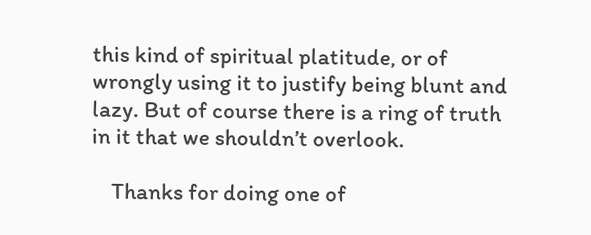this kind of spiritual platitude, or of wrongly using it to justify being blunt and lazy. But of course there is a ring of truth in it that we shouldn’t overlook.

    Thanks for doing one of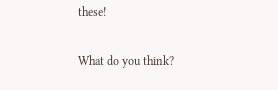these!

What do you think?